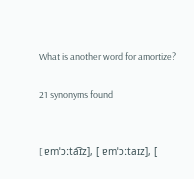What is another word for amortize?

21 synonyms found


[ ɐmˈɔːta͡ɪz], [ ɐmˈɔːtaɪz], [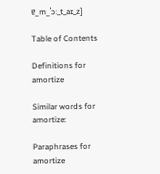ɐ_m_ˈɔː_t_aɪ_z]

Table of Contents

Definitions for amortize

Similar words for amortize:

Paraphrases for amortize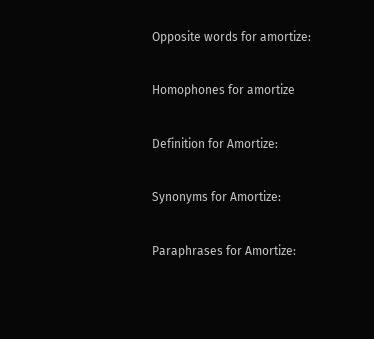Opposite words for amortize:

Homophones for amortize

Definition for Amortize:

Synonyms for Amortize:

Paraphrases for Amortize: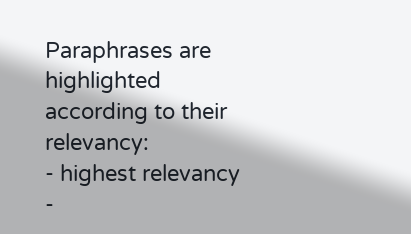Paraphrases are highlighted according to their relevancy:
- highest relevancy
-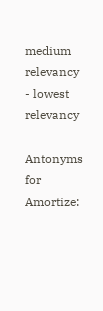medium relevancy
- lowest relevancy

Antonyms for Amortize: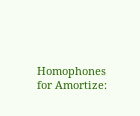Homophones for Amortize: